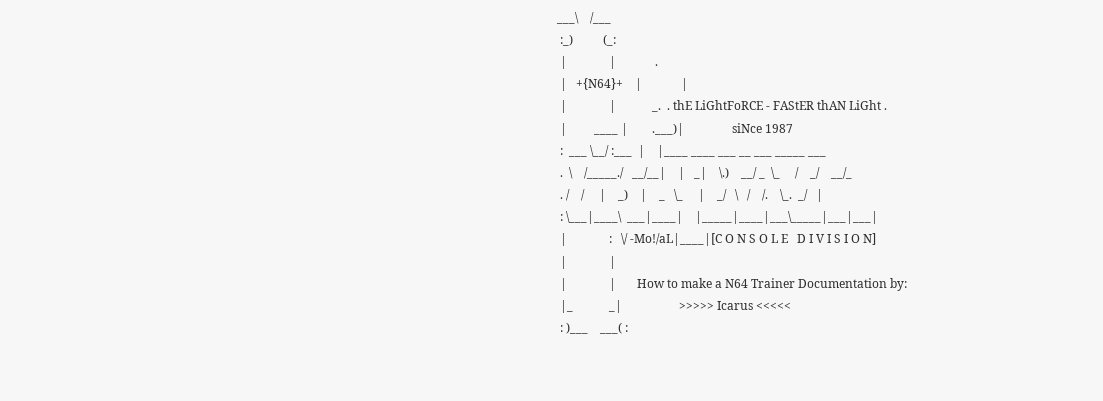___\    /___
 :_)          (_:
 |              |             .
 |   +{N64}+    |             |
 |              |            _.  . thE LiGhtFoRCE - FAStER thAN LiGht .
 |         ____ |        .___)|                siNce 1987
 :  ___ \__/ :___  |    |____ ____ ___ __ ___ _____ ___
 .  \    /_____./   __/__|    |   _|    \.)    __/ _  \_     /    _/    __/_
 . /    /     |    _)    |    _   \_     |    _/   \   /    /.    \_.  _/   |
 : \___|____\  ___|____|    |_____|____|___\_____|___|___|
 |              :   \/ -Mo!/aL|____|[C O N S O L E   D I V I S I O N]
 |              |
 |              |       How to make a N64 Trainer Documentation by:
 |_            _|                   >>>>> Icarus <<<<<
 : )___    ___( :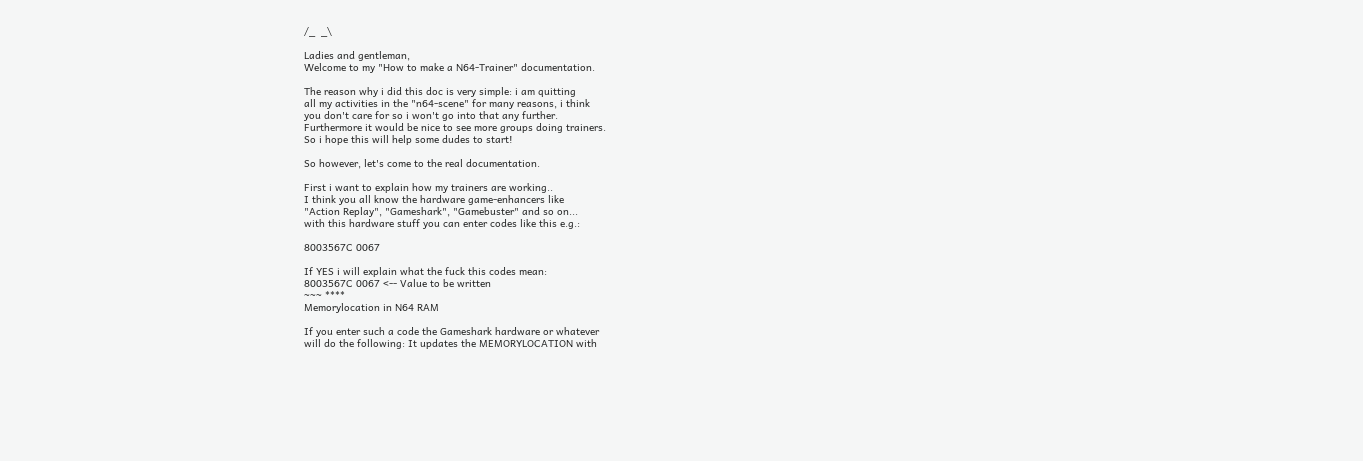/_  _\

Ladies and gentleman,
Welcome to my "How to make a N64-Trainer" documentation.

The reason why i did this doc is very simple: i am quitting
all my activities in the "n64-scene" for many reasons, i think
you don't care for so i won't go into that any further.
Furthermore it would be nice to see more groups doing trainers.
So i hope this will help some dudes to start!

So however, let's come to the real documentation.

First i want to explain how my trainers are working..
I think you all know the hardware game-enhancers like
"Action Replay", "Gameshark", "Gamebuster" and so on...
with this hardware stuff you can enter codes like this e.g.:

8003567C 0067

If YES i will explain what the fuck this codes mean:
8003567C 0067 <-- Value to be written
~~~ ****
Memorylocation in N64 RAM

If you enter such a code the Gameshark hardware or whatever
will do the following: It updates the MEMORYLOCATION with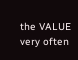the VALUE very often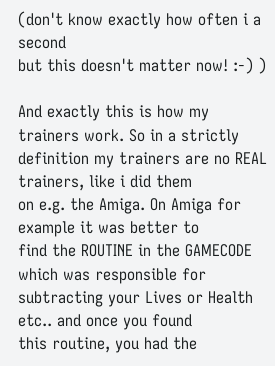(don't know exactly how often i a second
but this doesn't matter now! :-) )

And exactly this is how my trainers work. So in a strictly
definition my trainers are no REAL trainers, like i did them
on e.g. the Amiga. On Amiga for example it was better to
find the ROUTINE in the GAMECODE which was responsible for
subtracting your Lives or Health etc.. and once you found
this routine, you had the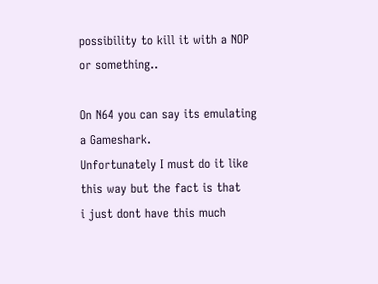possibility to kill it with a NOP
or something..

On N64 you can say its emulating a Gameshark.
Unfortunately I must do it like this way but the fact is that
i just dont have this much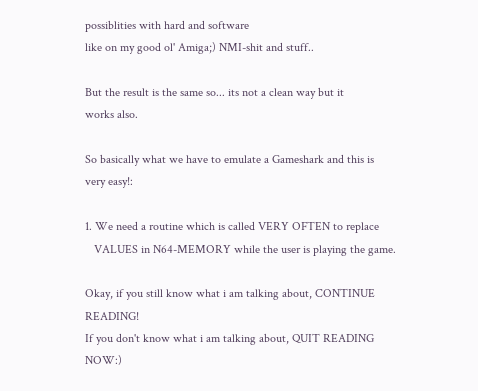possiblities with hard and software
like on my good ol' Amiga;) NMI-shit and stuff..

But the result is the same so... its not a clean way but it
works also.

So basically what we have to emulate a Gameshark and this is
very easy!:

1. We need a routine which is called VERY OFTEN to replace
   VALUES in N64-MEMORY while the user is playing the game.

Okay, if you still know what i am talking about, CONTINUE READING!
If you don't know what i am talking about, QUIT READING NOW:)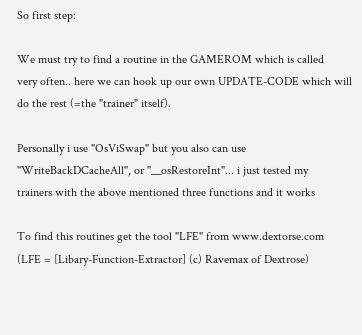So first step:

We must try to find a routine in the GAMEROM which is called
very often.. here we can hook up our own UPDATE-CODE which will
do the rest (=the "trainer" itself).

Personally i use "OsViSwap" but you also can use
"WriteBackDCacheAll", or "__osRestoreInt"... i just tested my
trainers with the above mentioned three functions and it works

To find this routines get the tool "LFE" from www.dextorse.com
(LFE = [Libary-Function-Extractor] (c) Ravemax of Dextrose)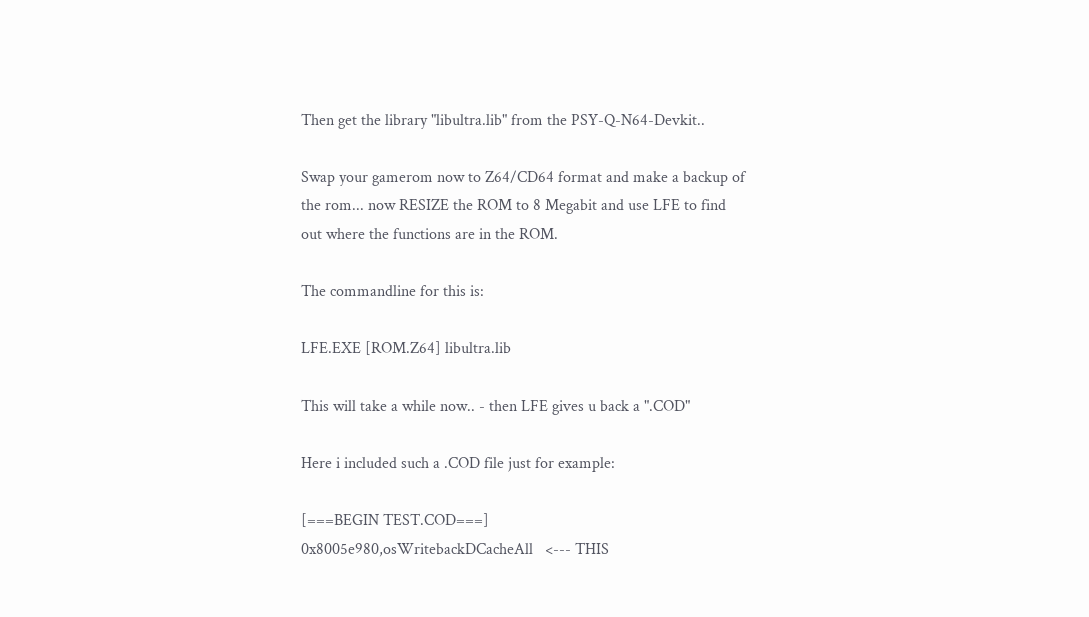Then get the library "libultra.lib" from the PSY-Q-N64-Devkit..

Swap your gamerom now to Z64/CD64 format and make a backup of
the rom... now RESIZE the ROM to 8 Megabit and use LFE to find
out where the functions are in the ROM.

The commandline for this is:

LFE.EXE [ROM.Z64] libultra.lib

This will take a while now.. - then LFE gives u back a ".COD"

Here i included such a .COD file just for example:

[===BEGIN TEST.COD===]
0x8005e980,osWritebackDCacheAll   <--- THIS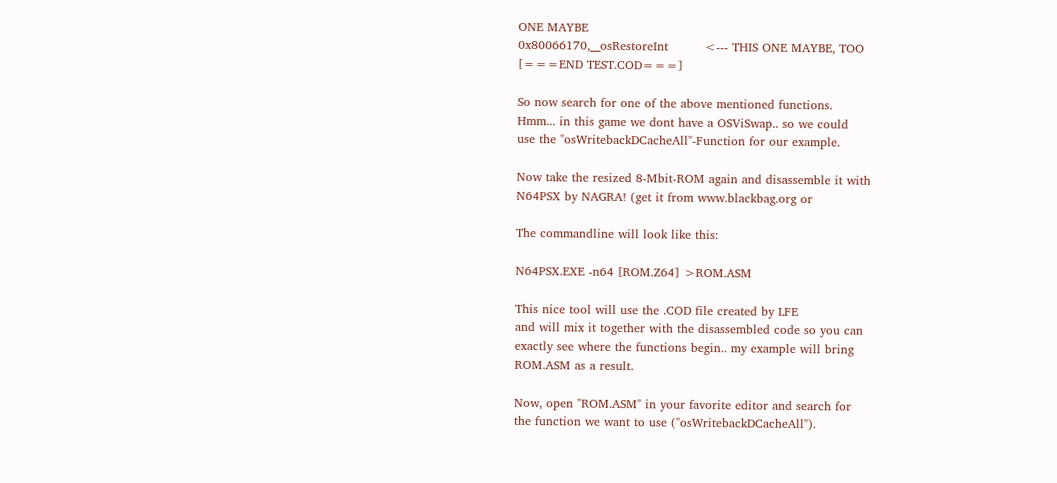ONE MAYBE
0x80066170,__osRestoreInt         <--- THIS ONE MAYBE, TOO
[===END TEST.COD===]

So now search for one of the above mentioned functions.
Hmm... in this game we dont have a OSViSwap.. so we could
use the "osWritebackDCacheAll"-Function for our example.

Now take the resized 8-Mbit-ROM again and disassemble it with
N64PSX by NAGRA! (get it from www.blackbag.org or

The commandline will look like this:

N64PSX.EXE -n64 [ROM.Z64] >ROM.ASM

This nice tool will use the .COD file created by LFE
and will mix it together with the disassembled code so you can
exactly see where the functions begin.. my example will bring
ROM.ASM as a result.

Now, open "ROM.ASM" in your favorite editor and search for
the function we want to use ("osWritebackDCacheAll").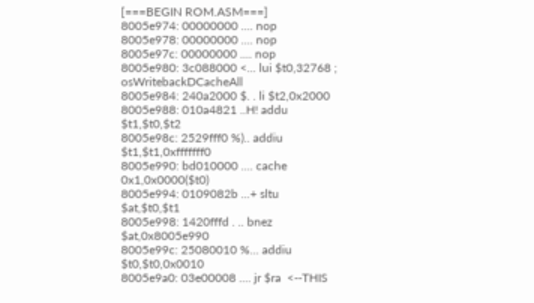[===BEGIN ROM.ASM===]
8005e974: 00000000 .... nop
8005e978: 00000000 .... nop
8005e97c: 00000000 .... nop
8005e980: 3c088000 <... lui $t0,32768 ; osWritebackDCacheAll
8005e984: 240a2000 $. . li $t2,0x2000
8005e988: 010a4821 ..H! addu $t1,$t0,$t2
8005e98c: 2529fff0 %).. addiu $t1,$t1,0xfffffff0
8005e990: bd010000 .... cache 0x1,0x0000($t0)
8005e994: 0109082b ...+ sltu $at,$t0,$t1
8005e998: 1420fffd . .. bnez $at,0x8005e990
8005e99c: 25080010 %... addiu $t0,$t0,0x0010
8005e9a0: 03e00008 .... jr $ra  <--THIS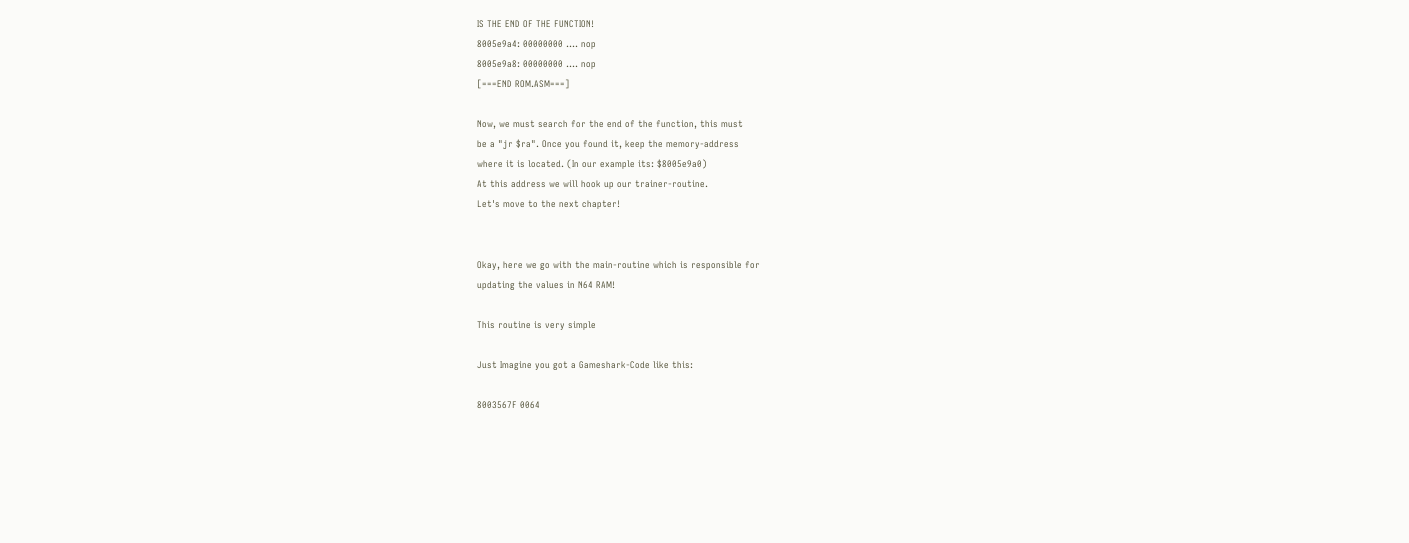IS THE END OF THE FUNCTION!
8005e9a4: 00000000 .... nop
8005e9a8: 00000000 .... nop
[===END ROM.ASM===]

Now, we must search for the end of the function, this must
be a "jr $ra". Once you found it, keep the memory-address
where it is located. (In our example its: $8005e9a0)
At this address we will hook up our trainer-routine.
Let's move to the next chapter!


Okay, here we go with the main-routine which is responsible for
updating the values in N64 RAM!

This routine is very simple

Just Imagine you got a Gameshark-Code like this:

8003567F 0064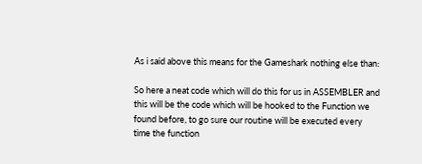As i said above this means for the Gameshark nothing else than:

So here a neat code which will do this for us in ASSEMBLER and
this will be the code which will be hooked to the Function we
found before, to go sure our routine will be executed every
time the function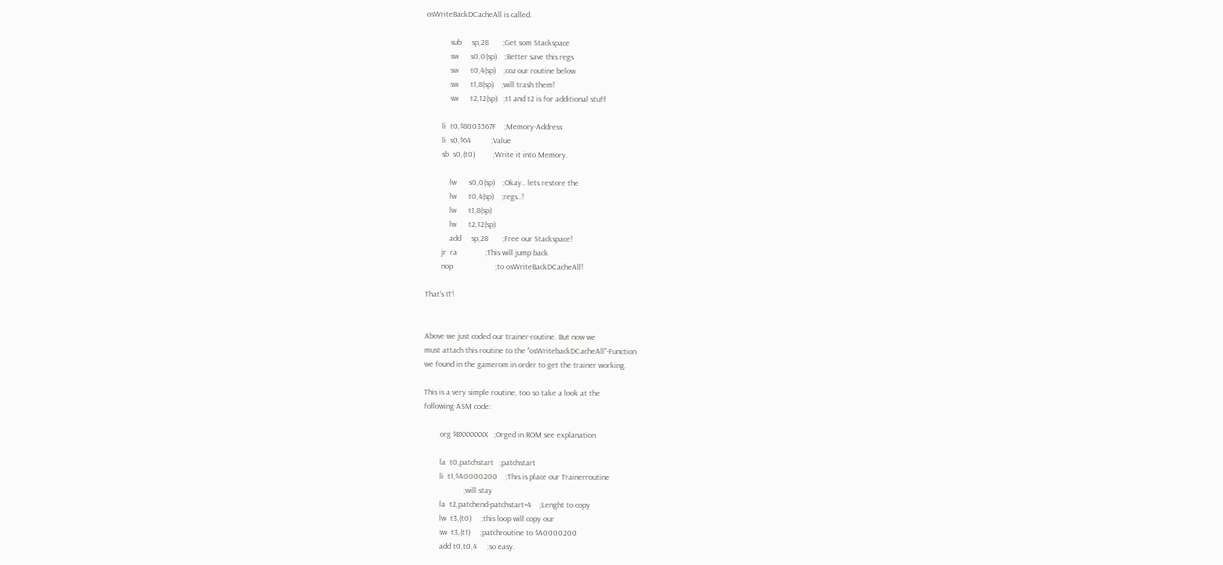osWriteBackDCacheAll is called.

            sub     sp,28       ;Get som Stackspace
            sw      s0,0(sp)    ;Better save this regs
            sw      t0,4(sp)    ;coz our routine below
            sw      t1,8(sp)    ;will trash them!
            sw      t2,12(sp)   ;t1 and t2 is for additional stuff

        li  t0,$8003567F    ;Memory-Address
        li  s0,$64          ;Value
        sb  s0,(t0)         ;Write it into Memory.

            lw      s0,0(sp)    ;Okay.. lets restore the
            lw      t0,4(sp)    ;regs..!
            lw      t1,8(sp)
            lw      t2,12(sp)
            add     sp,28       ;Free our Stackspace!
        jr  ra              ;This will jump back
        nop                     ;to osWriteBackDCacheAll!

That's IT!


Above we just coded our trainer-routine. But now we
must attach this routine to the "osWritebackDCacheAll"-Function
we found in the gamerom in order to get the trainer working.

This is a very simple routine, too so take a look at the
following ASM code:

        org $BXXXXXXX   ;Orged in ROM see explanation

        la  t0,patchstart   ;patchstart
        li  t1,$A0000200    ;This is place our Trainerroutine
                    ;will stay
        la  t2,patchend-patchstart+4    ;Lenght to copy
        lw  t3,(t0)     ;this loop will copy our
        sw  t3,(t1)     ;patchroutine to $A0000200
        add t0,t0,4     ;so easy.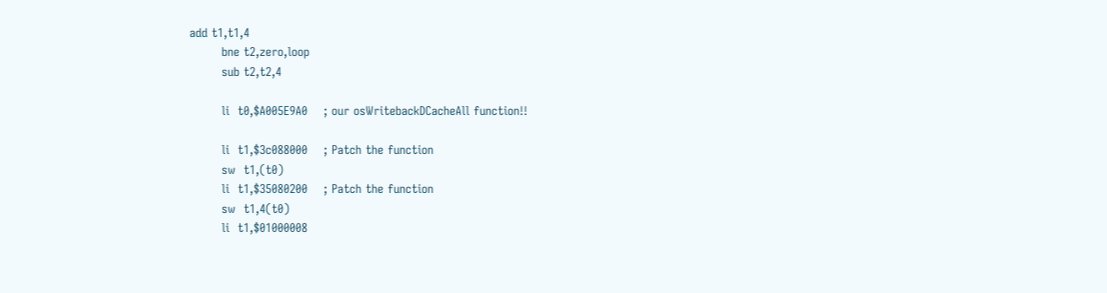add t1,t1,4
        bne t2,zero,loop
        sub t2,t2,4

        li  t0,$A005E9A0    ; our osWritebackDCacheAll function!!

        li  t1,$3c088000    ; Patch the function
        sw  t1,(t0)
        li  t1,$35080200    ; Patch the function
        sw  t1,4(t0)
        li  t1,$01000008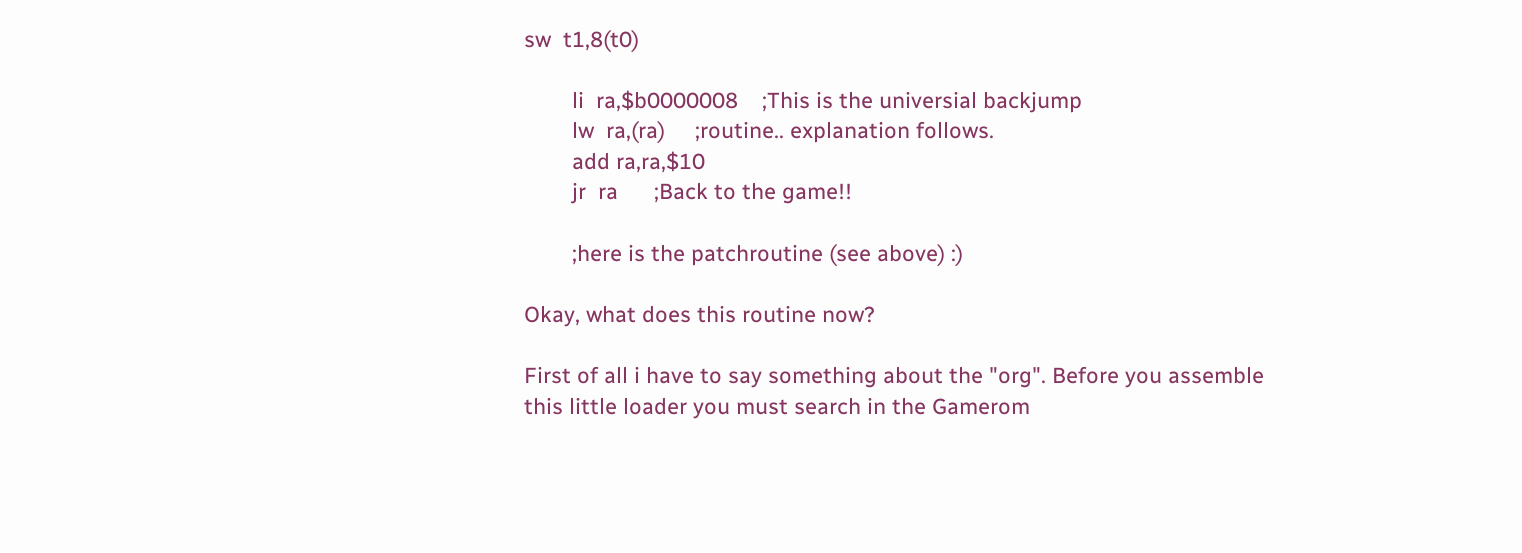sw  t1,8(t0)

        li  ra,$b0000008    ;This is the universial backjump
        lw  ra,(ra)     ;routine.. explanation follows.
        add ra,ra,$10
        jr  ra      ;Back to the game!!

        ;here is the patchroutine (see above) :)

Okay, what does this routine now?

First of all i have to say something about the "org". Before you assemble
this little loader you must search in the Gamerom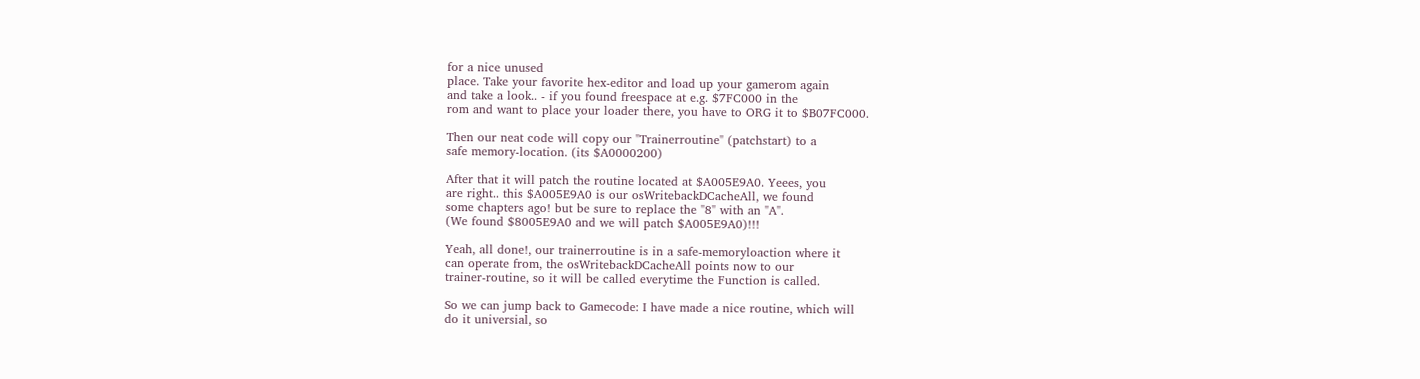for a nice unused
place. Take your favorite hex-editor and load up your gamerom again
and take a look.. - if you found freespace at e.g. $7FC000 in the
rom and want to place your loader there, you have to ORG it to $B07FC000.

Then our neat code will copy our "Trainerroutine" (patchstart) to a
safe memory-location. (its $A0000200)

After that it will patch the routine located at $A005E9A0. Yeees, you
are right.. this $A005E9A0 is our osWritebackDCacheAll, we found
some chapters ago! but be sure to replace the "8" with an "A".
(We found $8005E9A0 and we will patch $A005E9A0)!!!

Yeah, all done!, our trainerroutine is in a safe-memoryloaction where it
can operate from, the osWritebackDCacheAll points now to our
trainer-routine, so it will be called everytime the Function is called.

So we can jump back to Gamecode: I have made a nice routine, which will
do it universial, so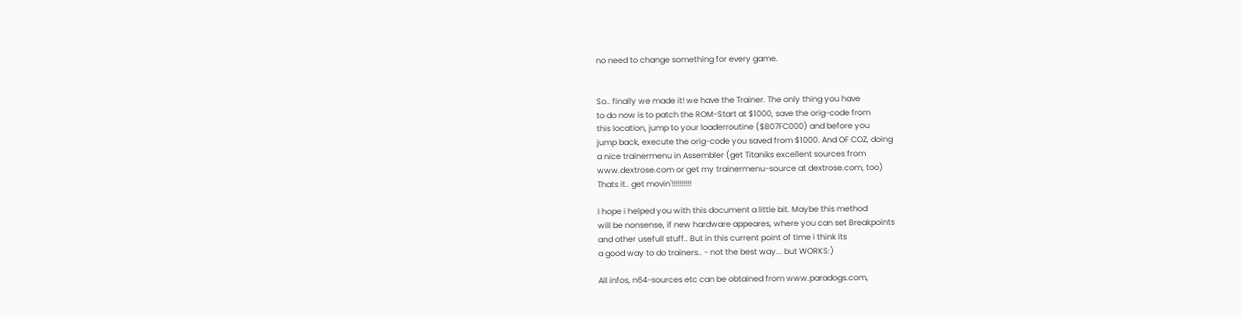no need to change something for every game.


So.. finally we made it! we have the Trainer. The only thing you have
to do now is to patch the ROM-Start at $1000, save the orig-code from
this location, jump to your loaderroutine ($B07FC000) and before you
jump back, execute the orig-code you saved from $1000. And OF COZ, doing
a nice trainermenu in Assembler (get Titaniks excellent sources from
www.dextrose.com or get my trainermenu-source at dextrose.com, too)
Thats it.. get movin'!!!!!!!!!!

I hope i helped you with this document a little bit. Maybe this method
will be nonsense, if new hardware appeares, where you can set Breakpoints
and other usefull stuff.. But in this current point of time i think its
a good way to do trainers.. - not the best way... but WORKS:)

All infos, n64-sources etc can be obtained from www.paradogs.com,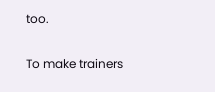too.

To make trainers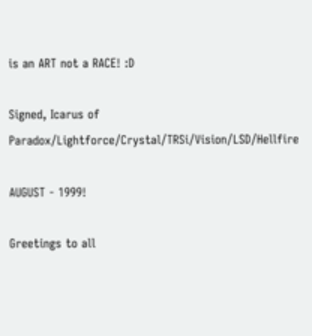is an ART not a RACE! :D

Signed, Icarus of Paradox/Lightforce/Crystal/TRSi/Vision/LSD/Hellfire

AUGUST - 1999!

Greetings to all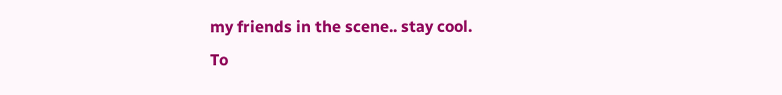my friends in the scene.. stay cool.
To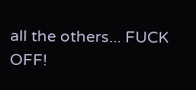all the others... FUCK OFF!